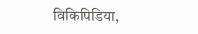विकिपिडिया,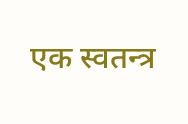एक स्वतन्त्र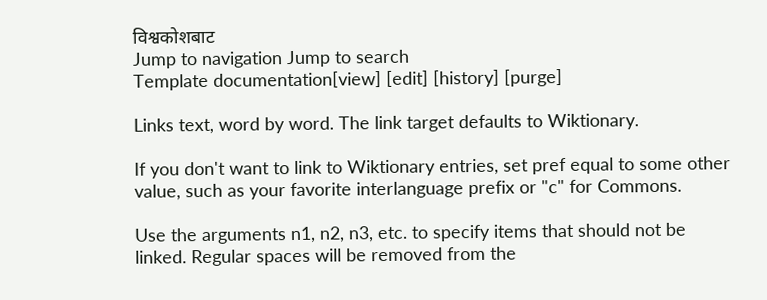विश्वकोशबाट
Jump to navigation Jump to search
Template documentation[view] [edit] [history] [purge]

Links text, word by word. The link target defaults to Wiktionary.

If you don't want to link to Wiktionary entries, set pref equal to some other value, such as your favorite interlanguage prefix or "c" for Commons.

Use the arguments n1, n2, n3, etc. to specify items that should not be linked. Regular spaces will be removed from the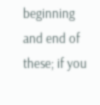beginning and end of these; if you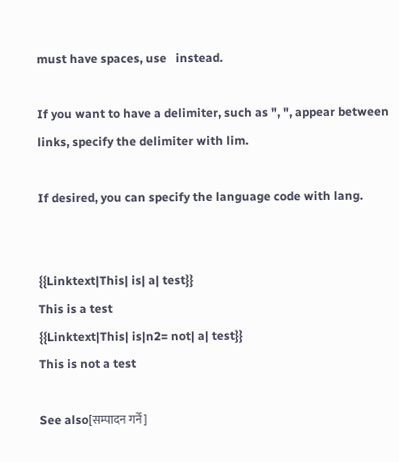must have spaces, use   instead.

If you want to have a delimiter, such as ", ", appear between links, specify the delimiter with lim.

If desired, you can specify the language code with lang.


{{Linktext|This| is| a| test}}
This is a test
{{Linktext|This| is|n2= not| a| test}}
This is not a test

See also[सम्पादन गर्ने]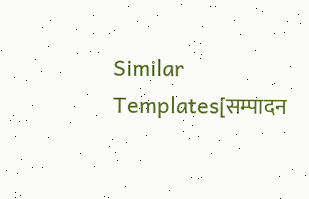Similar Templates[सम्पादन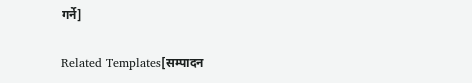गर्ने]

Related Templates[सम्पादन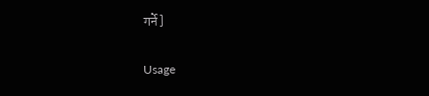गर्ने]

Usage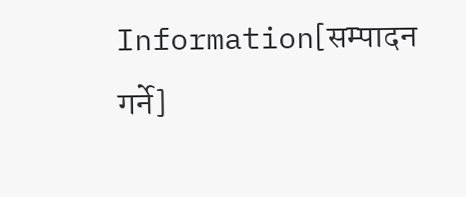Information[सम्पादन गर्ने]